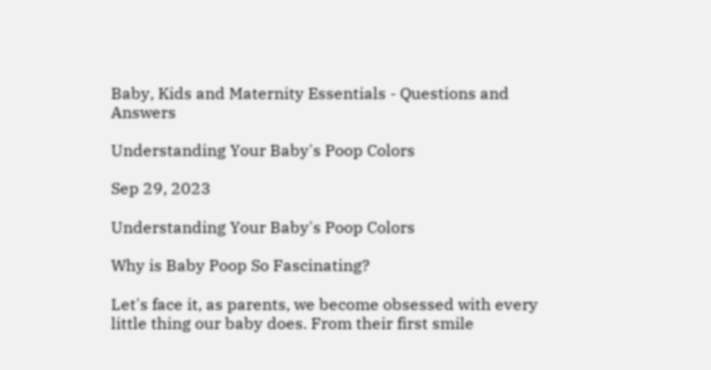Baby, Kids and Maternity Essentials - Questions and Answers

Understanding Your Baby's Poop Colors

Sep 29, 2023

Understanding Your Baby's Poop Colors

Why is Baby Poop So Fascinating?

Let's face it, as parents, we become obsessed with every little thing our baby does. From their first smile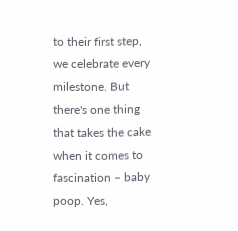to their first step, we celebrate every milestone. But there's one thing that takes the cake when it comes to fascination – baby poop. Yes,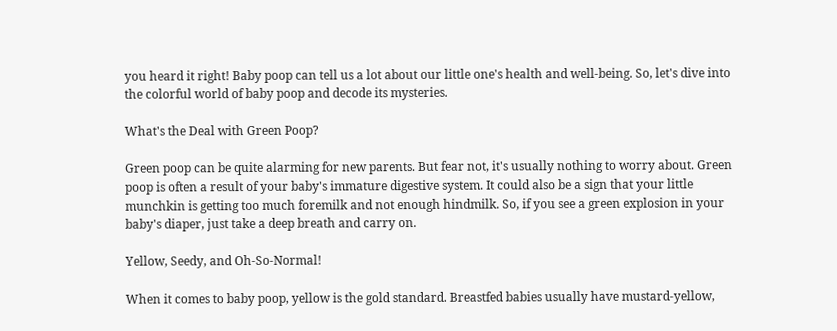you heard it right! Baby poop can tell us a lot about our little one's health and well-being. So, let's dive into the colorful world of baby poop and decode its mysteries.

What's the Deal with Green Poop?

Green poop can be quite alarming for new parents. But fear not, it's usually nothing to worry about. Green poop is often a result of your baby's immature digestive system. It could also be a sign that your little munchkin is getting too much foremilk and not enough hindmilk. So, if you see a green explosion in your baby's diaper, just take a deep breath and carry on.

Yellow, Seedy, and Oh-So-Normal!

When it comes to baby poop, yellow is the gold standard. Breastfed babies usually have mustard-yellow,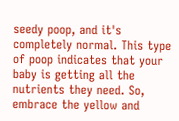seedy poop, and it's completely normal. This type of poop indicates that your baby is getting all the nutrients they need. So, embrace the yellow and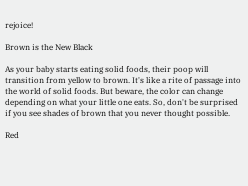rejoice!

Brown is the New Black

As your baby starts eating solid foods, their poop will transition from yellow to brown. It's like a rite of passage into the world of solid foods. But beware, the color can change depending on what your little one eats. So, don't be surprised if you see shades of brown that you never thought possible.

Red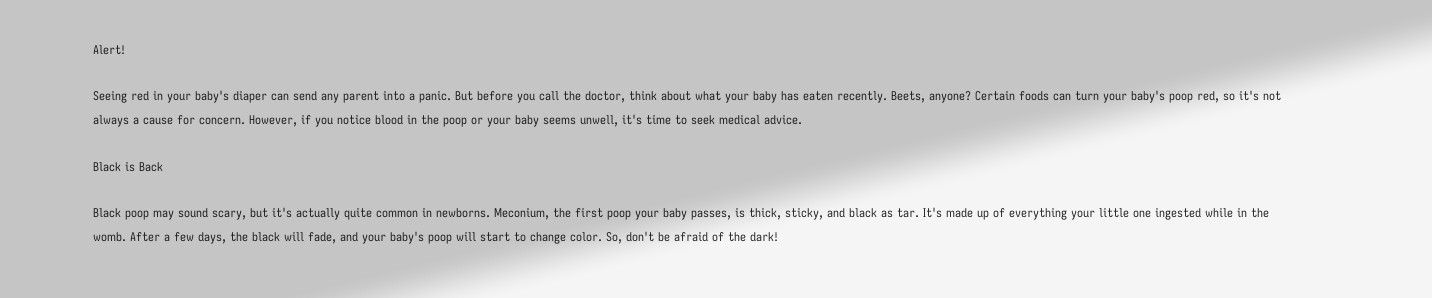Alert!

Seeing red in your baby's diaper can send any parent into a panic. But before you call the doctor, think about what your baby has eaten recently. Beets, anyone? Certain foods can turn your baby's poop red, so it's not always a cause for concern. However, if you notice blood in the poop or your baby seems unwell, it's time to seek medical advice.

Black is Back

Black poop may sound scary, but it's actually quite common in newborns. Meconium, the first poop your baby passes, is thick, sticky, and black as tar. It's made up of everything your little one ingested while in the womb. After a few days, the black will fade, and your baby's poop will start to change color. So, don't be afraid of the dark!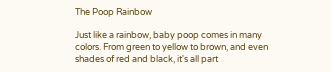The Poop Rainbow

Just like a rainbow, baby poop comes in many colors. From green to yellow to brown, and even shades of red and black, it's all part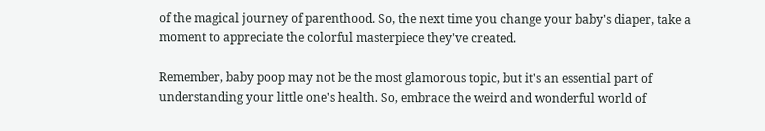of the magical journey of parenthood. So, the next time you change your baby's diaper, take a moment to appreciate the colorful masterpiece they've created.

Remember, baby poop may not be the most glamorous topic, but it's an essential part of understanding your little one's health. So, embrace the weird and wonderful world of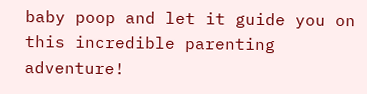baby poop and let it guide you on this incredible parenting adventure!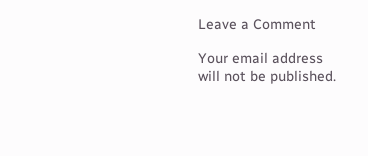Leave a Comment

Your email address will not be published.